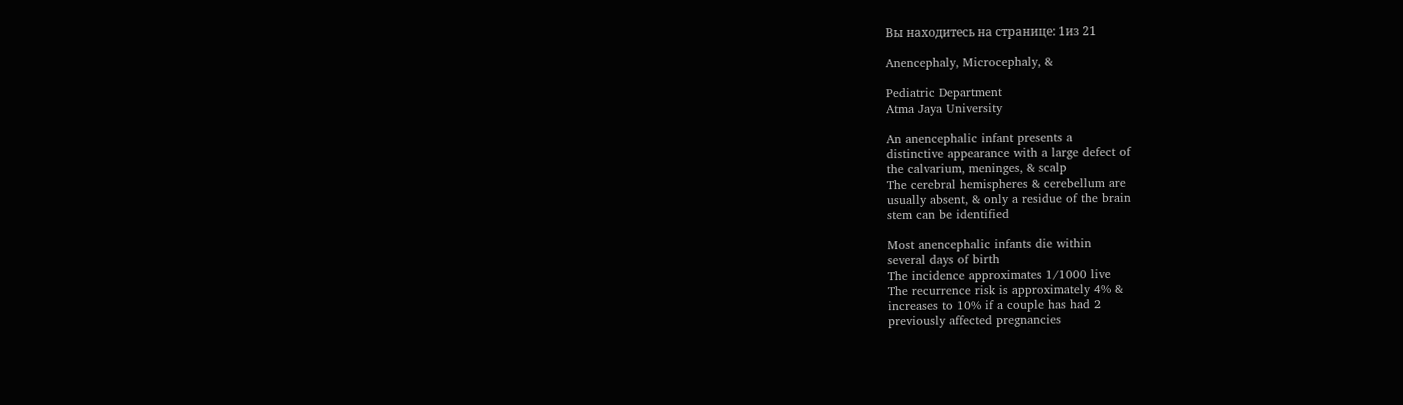Вы находитесь на странице: 1из 21

Anencephaly, Microcephaly, &

Pediatric Department
Atma Jaya University

An anencephalic infant presents a
distinctive appearance with a large defect of
the calvarium, meninges, & scalp
The cerebral hemispheres & cerebellum are
usually absent, & only a residue of the brain
stem can be identified

Most anencephalic infants die within
several days of birth
The incidence approximates 1/1000 live
The recurrence risk is approximately 4% &
increases to 10% if a couple has had 2
previously affected pregnancies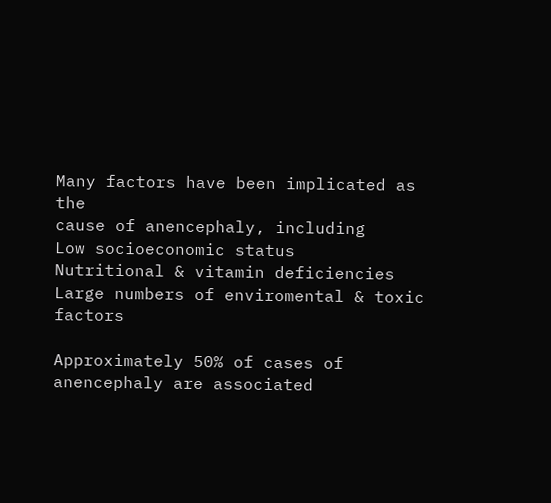Many factors have been implicated as the
cause of anencephaly, including
Low socioeconomic status
Nutritional & vitamin deficiencies
Large numbers of enviromental & toxic factors

Approximately 50% of cases of
anencephaly are associated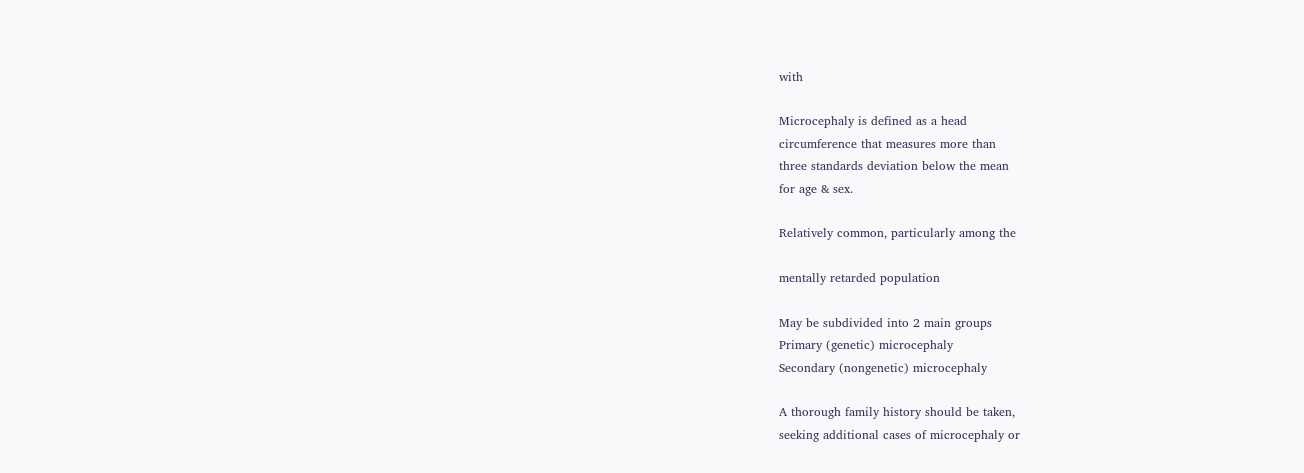with

Microcephaly is defined as a head
circumference that measures more than
three standards deviation below the mean
for age & sex.

Relatively common, particularly among the

mentally retarded population

May be subdivided into 2 main groups
Primary (genetic) microcephaly
Secondary (nongenetic) microcephaly

A thorough family history should be taken,
seeking additional cases of microcephaly or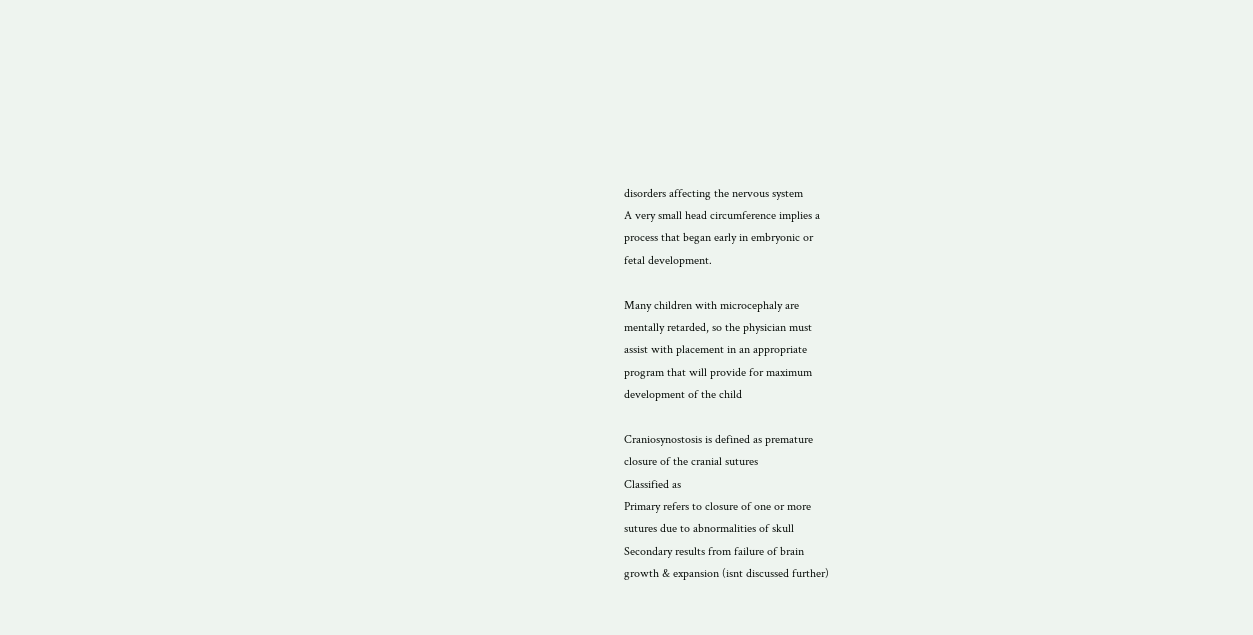disorders affecting the nervous system
A very small head circumference implies a
process that began early in embryonic or
fetal development.

Many children with microcephaly are
mentally retarded, so the physician must
assist with placement in an appropriate
program that will provide for maximum
development of the child

Craniosynostosis is defined as premature
closure of the cranial sutures
Classified as
Primary refers to closure of one or more
sutures due to abnormalities of skull
Secondary results from failure of brain
growth & expansion (isnt discussed further)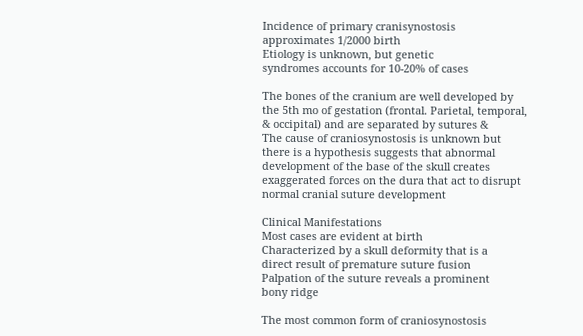Incidence of primary cranisynostosis
approximates 1/2000 birth
Etiology is unknown, but genetic
syndromes accounts for 10-20% of cases

The bones of the cranium are well developed by
the 5th mo of gestation (frontal. Parietal, temporal,
& occipital) and are separated by sutures &
The cause of craniosynostosis is unknown but
there is a hypothesis suggests that abnormal
development of the base of the skull creates
exaggerated forces on the dura that act to disrupt
normal cranial suture development

Clinical Manifestations
Most cases are evident at birth
Characterized by a skull deformity that is a
direct result of premature suture fusion
Palpation of the suture reveals a prominent
bony ridge

The most common form of craniosynostosis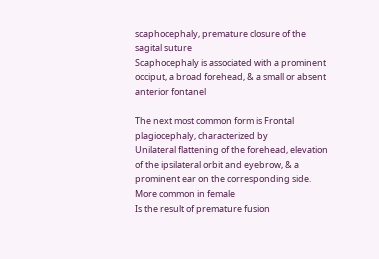scaphocephaly, premature closure of the
sagital suture
Scaphocephaly is associated with a prominent
occiput, a broad forehead, & a small or absent
anterior fontanel

The next most common form is Frontal
plagiocephaly, characterized by
Unilateral flattening of the forehead, elevation
of the ipsilateral orbit and eyebrow, & a
prominent ear on the corresponding side.
More common in female
Is the result of premature fusion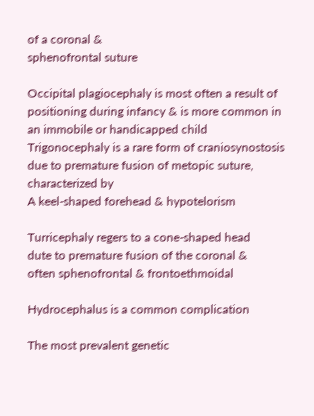of a coronal &
sphenofrontal suture

Occipital plagiocephaly is most often a result of
positioning during infancy & is more common in
an immobile or handicapped child
Trigonocephaly is a rare form of craniosynostosis
due to premature fusion of metopic suture,
characterized by
A keel-shaped forehead & hypotelorism

Turricephaly regers to a cone-shaped head
dute to premature fusion of the coronal &
often sphenofrontal & frontoethmoidal

Hydrocephalus is a common complication

The most prevalent genetic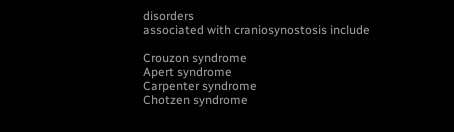disorders
associated with craniosynostosis include

Crouzon syndrome
Apert syndrome
Carpenter syndrome
Chotzen syndrome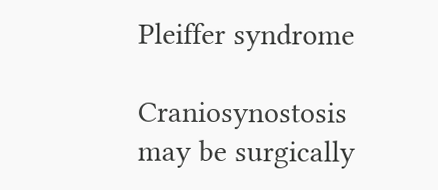Pleiffer syndrome

Craniosynostosis may be surgically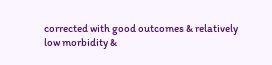corrected with good outcomes & relatively
low morbidity &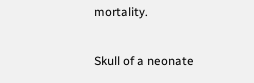mortality.

Skull of a neonate